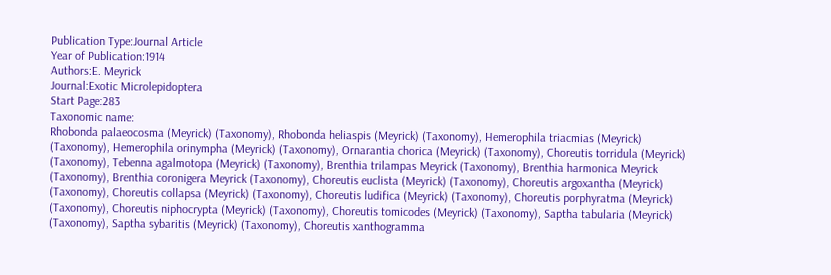Publication Type:Journal Article
Year of Publication:1914
Authors:E. Meyrick
Journal:Exotic Microlepidoptera
Start Page:283
Taxonomic name:
Rhobonda palaeocosma (Meyrick) (Taxonomy), Rhobonda heliaspis (Meyrick) (Taxonomy), Hemerophila triacmias (Meyrick) (Taxonomy), Hemerophila orinympha (Meyrick) (Taxonomy), Ornarantia chorica (Meyrick) (Taxonomy), Choreutis torridula (Meyrick) (Taxonomy), Tebenna agalmotopa (Meyrick) (Taxonomy), Brenthia trilampas Meyrick (Taxonomy), Brenthia harmonica Meyrick (Taxonomy), Brenthia coronigera Meyrick (Taxonomy), Choreutis euclista (Meyrick) (Taxonomy), Choreutis argoxantha (Meyrick) (Taxonomy), Choreutis collapsa (Meyrick) (Taxonomy), Choreutis ludifica (Meyrick) (Taxonomy), Choreutis porphyratma (Meyrick) (Taxonomy), Choreutis niphocrypta (Meyrick) (Taxonomy), Choreutis tomicodes (Meyrick) (Taxonomy), Saptha tabularia (Meyrick) (Taxonomy), Saptha sybaritis (Meyrick) (Taxonomy), Choreutis xanthogramma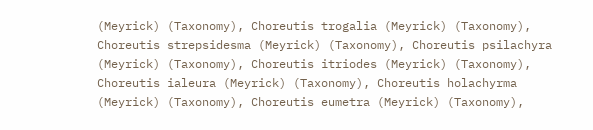(Meyrick) (Taxonomy), Choreutis trogalia (Meyrick) (Taxonomy), Choreutis strepsidesma (Meyrick) (Taxonomy), Choreutis psilachyra (Meyrick) (Taxonomy), Choreutis itriodes (Meyrick) (Taxonomy), Choreutis ialeura (Meyrick) (Taxonomy), Choreutis holachyrma (Meyrick) (Taxonomy), Choreutis eumetra (Meyrick) (Taxonomy),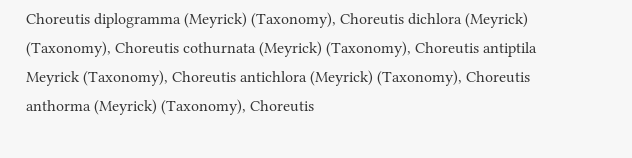Choreutis diplogramma (Meyrick) (Taxonomy), Choreutis dichlora (Meyrick) (Taxonomy), Choreutis cothurnata (Meyrick) (Taxonomy), Choreutis antiptila Meyrick (Taxonomy), Choreutis antichlora (Meyrick) (Taxonomy), Choreutis anthorma (Meyrick) (Taxonomy), Choreutis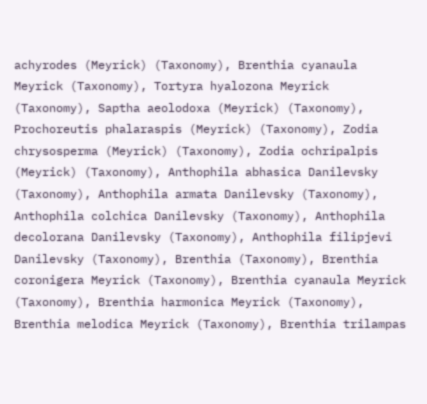achyrodes (Meyrick) (Taxonomy), Brenthia cyanaula Meyrick (Taxonomy), Tortyra hyalozona Meyrick (Taxonomy), Saptha aeolodoxa (Meyrick) (Taxonomy), Prochoreutis phalaraspis (Meyrick) (Taxonomy), Zodia chrysosperma (Meyrick) (Taxonomy), Zodia ochripalpis (Meyrick) (Taxonomy), Anthophila abhasica Danilevsky (Taxonomy), Anthophila armata Danilevsky (Taxonomy), Anthophila colchica Danilevsky (Taxonomy), Anthophila decolorana Danilevsky (Taxonomy), Anthophila filipjevi Danilevsky (Taxonomy), Brenthia (Taxonomy), Brenthia coronigera Meyrick (Taxonomy), Brenthia cyanaula Meyrick (Taxonomy), Brenthia harmonica Meyrick (Taxonomy), Brenthia melodica Meyrick (Taxonomy), Brenthia trilampas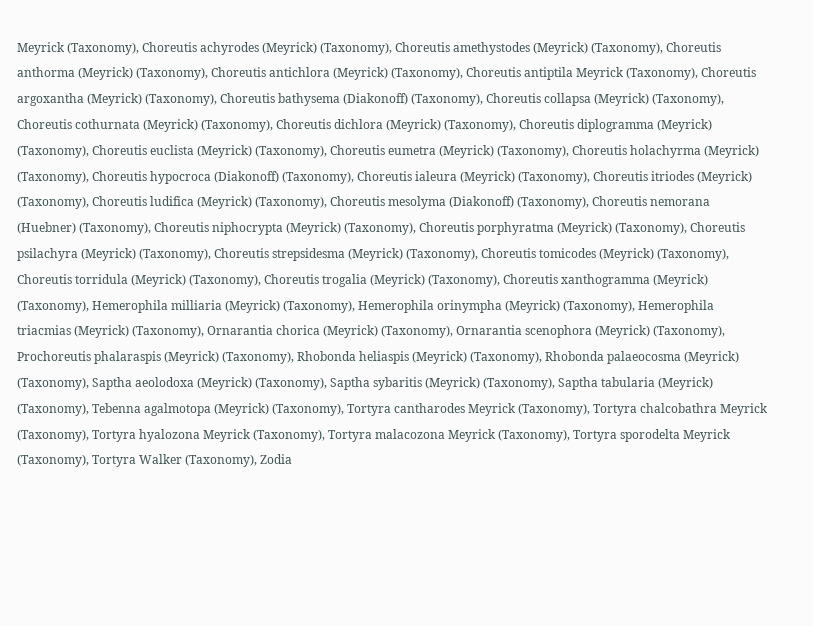Meyrick (Taxonomy), Choreutis achyrodes (Meyrick) (Taxonomy), Choreutis amethystodes (Meyrick) (Taxonomy), Choreutis anthorma (Meyrick) (Taxonomy), Choreutis antichlora (Meyrick) (Taxonomy), Choreutis antiptila Meyrick (Taxonomy), Choreutis argoxantha (Meyrick) (Taxonomy), Choreutis bathysema (Diakonoff) (Taxonomy), Choreutis collapsa (Meyrick) (Taxonomy), Choreutis cothurnata (Meyrick) (Taxonomy), Choreutis dichlora (Meyrick) (Taxonomy), Choreutis diplogramma (Meyrick) (Taxonomy), Choreutis euclista (Meyrick) (Taxonomy), Choreutis eumetra (Meyrick) (Taxonomy), Choreutis holachyrma (Meyrick) (Taxonomy), Choreutis hypocroca (Diakonoff) (Taxonomy), Choreutis ialeura (Meyrick) (Taxonomy), Choreutis itriodes (Meyrick) (Taxonomy), Choreutis ludifica (Meyrick) (Taxonomy), Choreutis mesolyma (Diakonoff) (Taxonomy), Choreutis nemorana (Huebner) (Taxonomy), Choreutis niphocrypta (Meyrick) (Taxonomy), Choreutis porphyratma (Meyrick) (Taxonomy), Choreutis psilachyra (Meyrick) (Taxonomy), Choreutis strepsidesma (Meyrick) (Taxonomy), Choreutis tomicodes (Meyrick) (Taxonomy), Choreutis torridula (Meyrick) (Taxonomy), Choreutis trogalia (Meyrick) (Taxonomy), Choreutis xanthogramma (Meyrick) (Taxonomy), Hemerophila milliaria (Meyrick) (Taxonomy), Hemerophila orinympha (Meyrick) (Taxonomy), Hemerophila triacmias (Meyrick) (Taxonomy), Ornarantia chorica (Meyrick) (Taxonomy), Ornarantia scenophora (Meyrick) (Taxonomy), Prochoreutis phalaraspis (Meyrick) (Taxonomy), Rhobonda heliaspis (Meyrick) (Taxonomy), Rhobonda palaeocosma (Meyrick) (Taxonomy), Saptha aeolodoxa (Meyrick) (Taxonomy), Saptha sybaritis (Meyrick) (Taxonomy), Saptha tabularia (Meyrick) (Taxonomy), Tebenna agalmotopa (Meyrick) (Taxonomy), Tortyra cantharodes Meyrick (Taxonomy), Tortyra chalcobathra Meyrick (Taxonomy), Tortyra hyalozona Meyrick (Taxonomy), Tortyra malacozona Meyrick (Taxonomy), Tortyra sporodelta Meyrick (Taxonomy), Tortyra Walker (Taxonomy), Zodia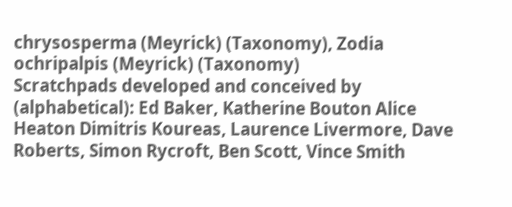chrysosperma (Meyrick) (Taxonomy), Zodia ochripalpis (Meyrick) (Taxonomy)
Scratchpads developed and conceived by (alphabetical): Ed Baker, Katherine Bouton Alice Heaton Dimitris Koureas, Laurence Livermore, Dave Roberts, Simon Rycroft, Ben Scott, Vince Smith